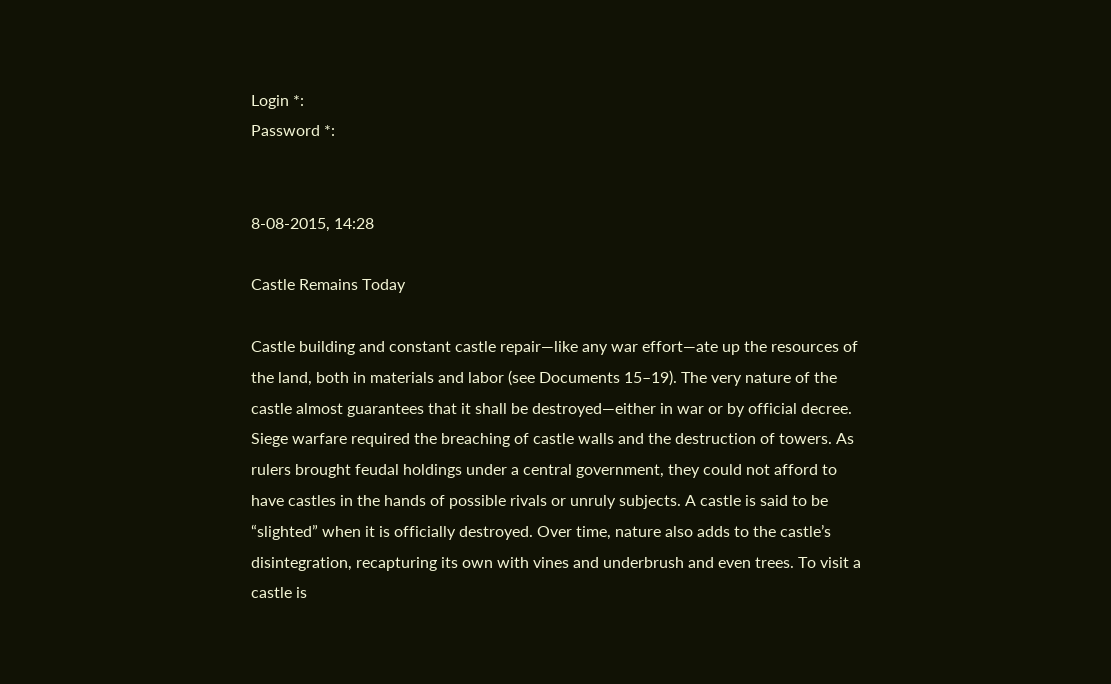Login *:
Password *:


8-08-2015, 14:28

Castle Remains Today

Castle building and constant castle repair—like any war effort—ate up the resources of the land, both in materials and labor (see Documents 15–19). The very nature of the castle almost guarantees that it shall be destroyed—either in war or by official decree. Siege warfare required the breaching of castle walls and the destruction of towers. As rulers brought feudal holdings under a central government, they could not afford to have castles in the hands of possible rivals or unruly subjects. A castle is said to be “slighted” when it is officially destroyed. Over time, nature also adds to the castle’s disintegration, recapturing its own with vines and underbrush and even trees. To visit a castle is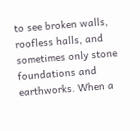to see broken walls, roofless halls, and sometimes only stone foundations and earthworks. When a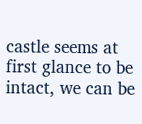castle seems at first glance to be intact, we can be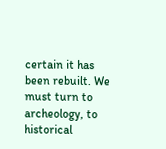certain it has been rebuilt. We must turn to archeology, to historical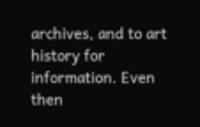archives, and to art history for information. Even then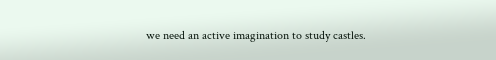we need an active imagination to study castles.